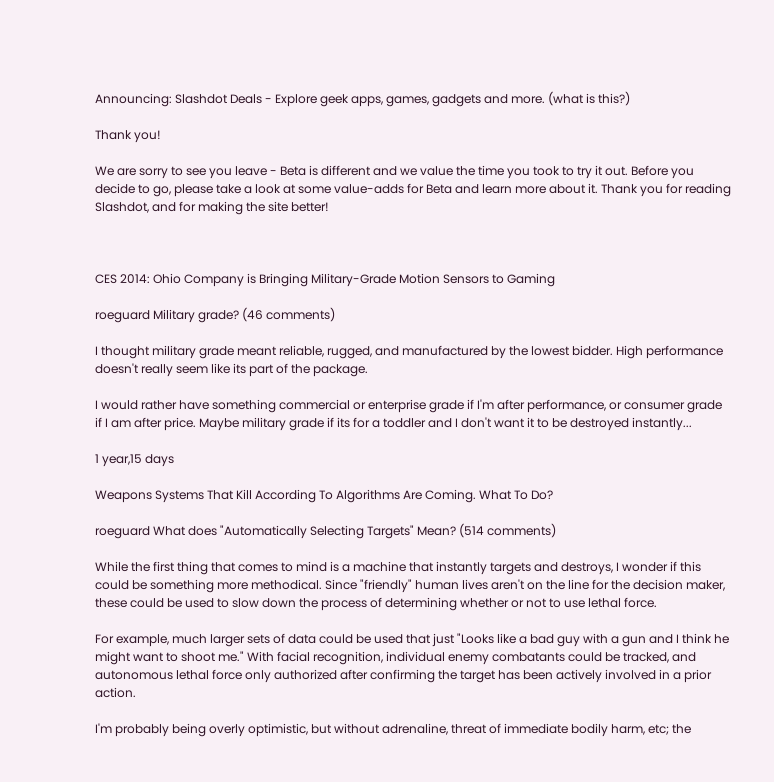Announcing: Slashdot Deals - Explore geek apps, games, gadgets and more. (what is this?)

Thank you!

We are sorry to see you leave - Beta is different and we value the time you took to try it out. Before you decide to go, please take a look at some value-adds for Beta and learn more about it. Thank you for reading Slashdot, and for making the site better!



CES 2014: Ohio Company is Bringing Military-Grade Motion Sensors to Gaming

roeguard Military grade? (46 comments)

I thought military grade meant reliable, rugged, and manufactured by the lowest bidder. High performance doesn't really seem like its part of the package.

I would rather have something commercial or enterprise grade if I'm after performance, or consumer grade if I am after price. Maybe military grade if its for a toddler and I don't want it to be destroyed instantly...

1 year,15 days

Weapons Systems That Kill According To Algorithms Are Coming. What To Do?

roeguard What does "Automatically Selecting Targets" Mean? (514 comments)

While the first thing that comes to mind is a machine that instantly targets and destroys, I wonder if this could be something more methodical. Since "friendly" human lives aren't on the line for the decision maker, these could be used to slow down the process of determining whether or not to use lethal force.

For example, much larger sets of data could be used that just "Looks like a bad guy with a gun and I think he might want to shoot me." With facial recognition, individual enemy combatants could be tracked, and autonomous lethal force only authorized after confirming the target has been actively involved in a prior action.

I'm probably being overly optimistic, but without adrenaline, threat of immediate bodily harm, etc; the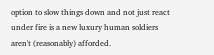option to slow things down and not just react under fire is a new luxury human soldiers aren't (reasonably) afforded.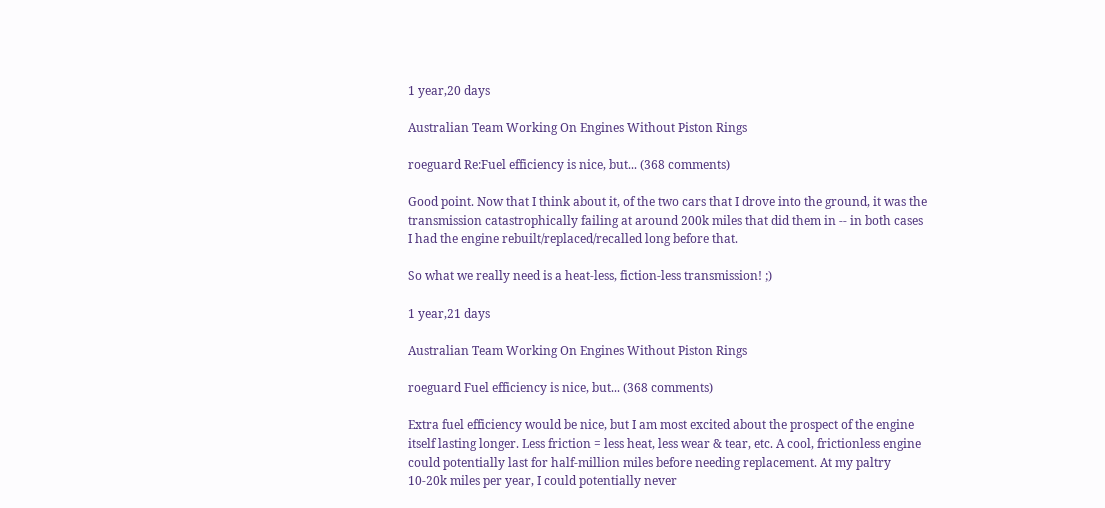1 year,20 days

Australian Team Working On Engines Without Piston Rings

roeguard Re:Fuel efficiency is nice, but... (368 comments)

Good point. Now that I think about it, of the two cars that I drove into the ground, it was the transmission catastrophically failing at around 200k miles that did them in -- in both cases I had the engine rebuilt/replaced/recalled long before that.

So what we really need is a heat-less, fiction-less transmission! ;)

1 year,21 days

Australian Team Working On Engines Without Piston Rings

roeguard Fuel efficiency is nice, but... (368 comments)

Extra fuel efficiency would be nice, but I am most excited about the prospect of the engine itself lasting longer. Less friction = less heat, less wear & tear, etc. A cool, frictionless engine could potentially last for half-million miles before needing replacement. At my paltry 10-20k miles per year, I could potentially never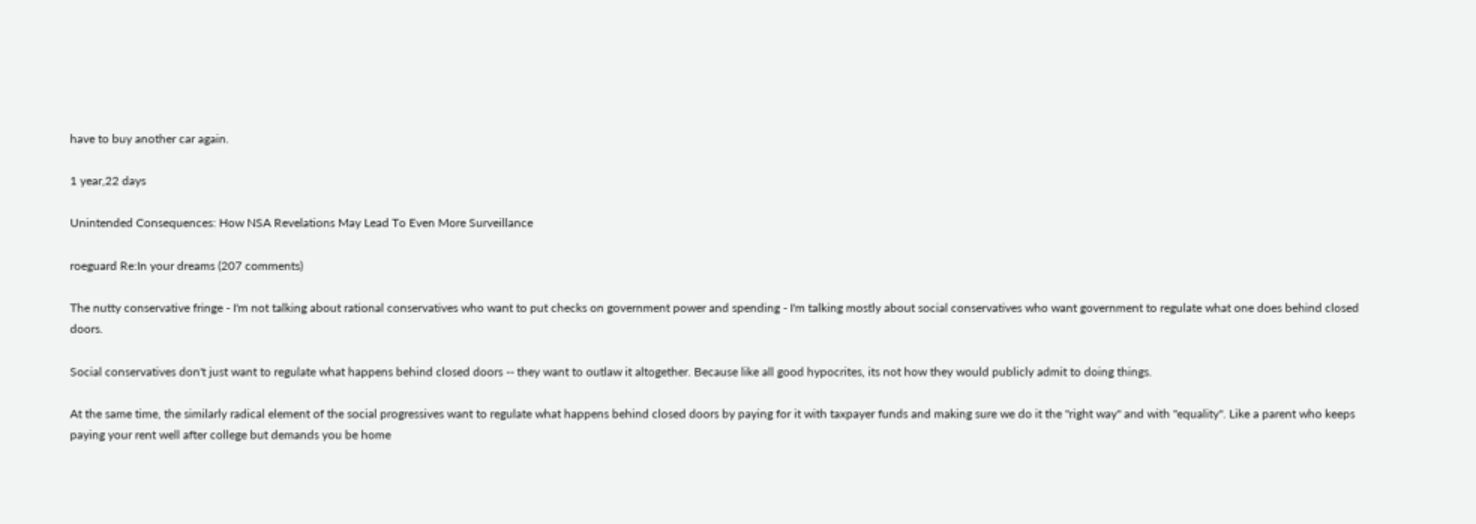have to buy another car again.

1 year,22 days

Unintended Consequences: How NSA Revelations May Lead To Even More Surveillance

roeguard Re:In your dreams (207 comments)

The nutty conservative fringe - I'm not talking about rational conservatives who want to put checks on government power and spending - I'm talking mostly about social conservatives who want government to regulate what one does behind closed doors.

Social conservatives don't just want to regulate what happens behind closed doors -- they want to outlaw it altogether. Because like all good hypocrites, its not how they would publicly admit to doing things.

At the same time, the similarly radical element of the social progressives want to regulate what happens behind closed doors by paying for it with taxpayer funds and making sure we do it the "right way" and with "equality". Like a parent who keeps paying your rent well after college but demands you be home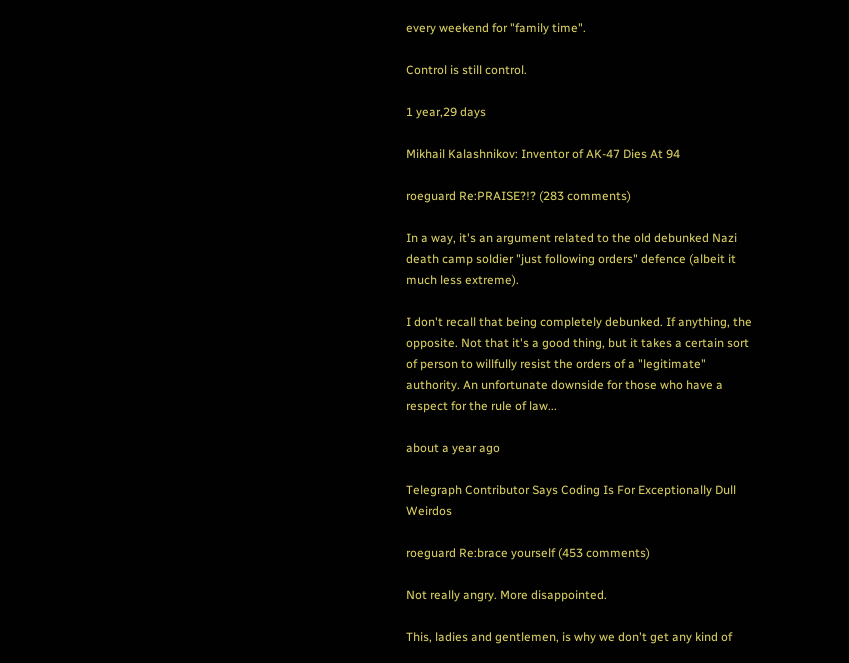every weekend for "family time".

Control is still control.

1 year,29 days

Mikhail Kalashnikov: Inventor of AK-47 Dies At 94

roeguard Re:PRAISE?!? (283 comments)

In a way, it's an argument related to the old debunked Nazi death camp soldier "just following orders" defence (albeit it much less extreme).

I don't recall that being completely debunked. If anything, the opposite. Not that it's a good thing, but it takes a certain sort of person to willfully resist the orders of a "legitimate" authority. An unfortunate downside for those who have a respect for the rule of law...

about a year ago

Telegraph Contributor Says Coding Is For Exceptionally Dull Weirdos

roeguard Re:brace yourself (453 comments)

Not really angry. More disappointed.

This, ladies and gentlemen, is why we don't get any kind of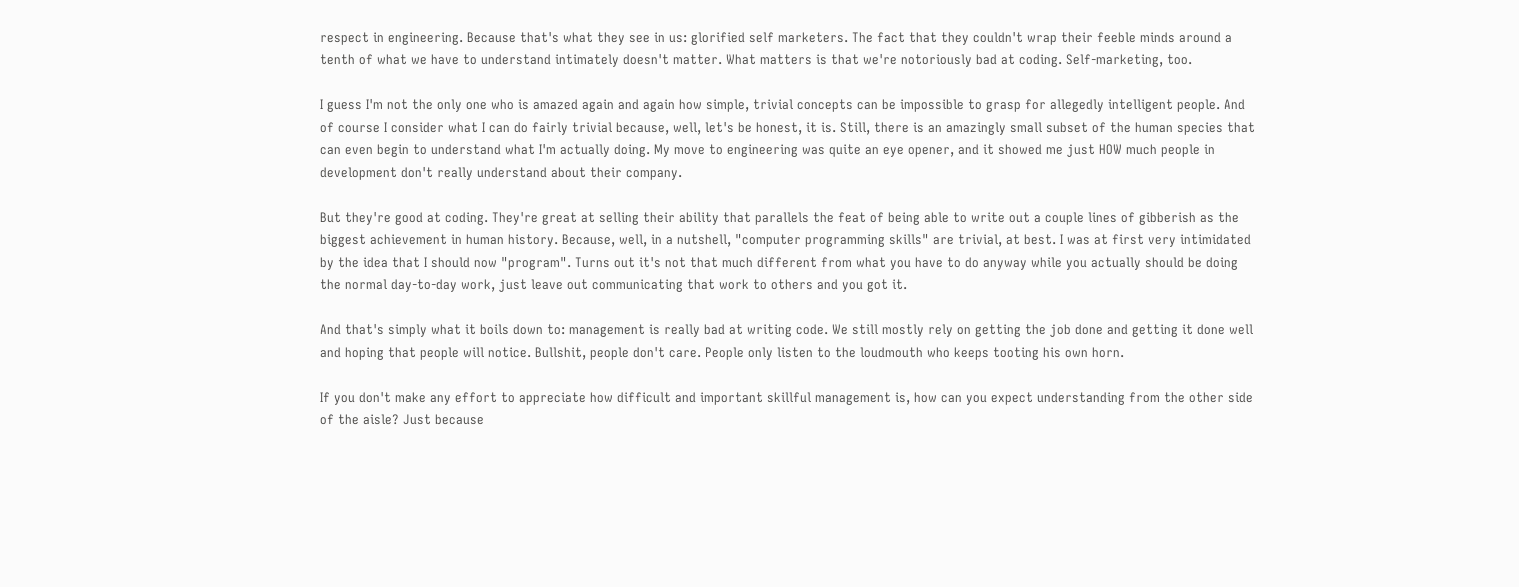respect in engineering. Because that's what they see in us: glorified self marketers. The fact that they couldn't wrap their feeble minds around a tenth of what we have to understand intimately doesn't matter. What matters is that we're notoriously bad at coding. Self-marketing, too.

I guess I'm not the only one who is amazed again and again how simple, trivial concepts can be impossible to grasp for allegedly intelligent people. And of course I consider what I can do fairly trivial because, well, let's be honest, it is. Still, there is an amazingly small subset of the human species that can even begin to understand what I'm actually doing. My move to engineering was quite an eye opener, and it showed me just HOW much people in development don't really understand about their company.

But they're good at coding. They're great at selling their ability that parallels the feat of being able to write out a couple lines of gibberish as the biggest achievement in human history. Because, well, in a nutshell, "computer programming skills" are trivial, at best. I was at first very intimidated by the idea that I should now "program". Turns out it's not that much different from what you have to do anyway while you actually should be doing the normal day-to-day work, just leave out communicating that work to others and you got it.

And that's simply what it boils down to: management is really bad at writing code. We still mostly rely on getting the job done and getting it done well and hoping that people will notice. Bullshit, people don't care. People only listen to the loudmouth who keeps tooting his own horn.

If you don't make any effort to appreciate how difficult and important skillful management is, how can you expect understanding from the other side of the aisle? Just because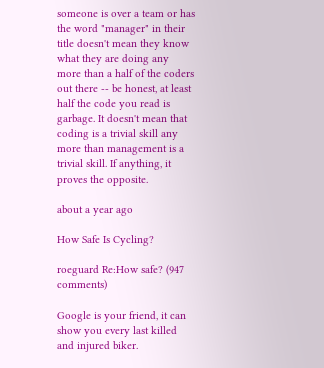someone is over a team or has the word "manager" in their title doesn't mean they know what they are doing any more than a half of the coders out there -- be honest, at least half the code you read is garbage. It doesn't mean that coding is a trivial skill any more than management is a trivial skill. If anything, it proves the opposite.

about a year ago

How Safe Is Cycling?

roeguard Re:How safe? (947 comments)

Google is your friend, it can show you every last killed and injured biker.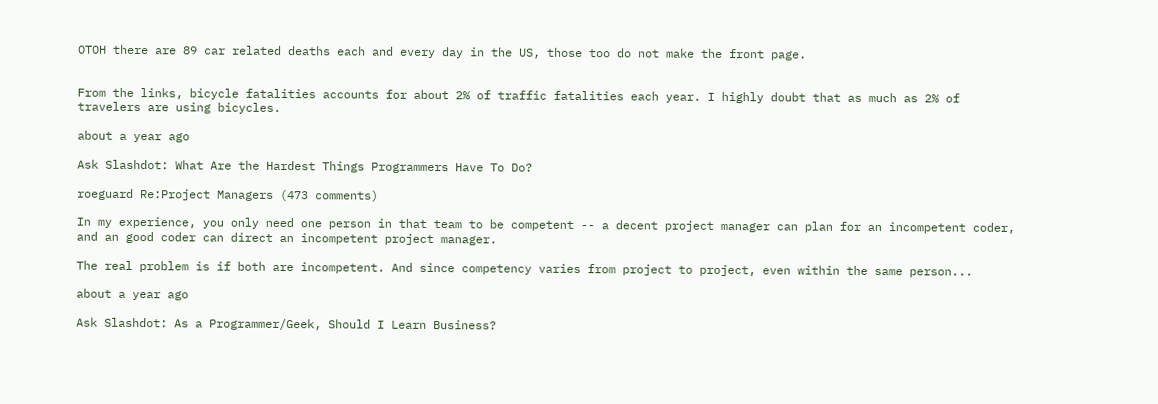OTOH there are 89 car related deaths each and every day in the US, those too do not make the front page.


From the links, bicycle fatalities accounts for about 2% of traffic fatalities each year. I highly doubt that as much as 2% of travelers are using bicycles.

about a year ago

Ask Slashdot: What Are the Hardest Things Programmers Have To Do?

roeguard Re:Project Managers (473 comments)

In my experience, you only need one person in that team to be competent -- a decent project manager can plan for an incompetent coder, and an good coder can direct an incompetent project manager.

The real problem is if both are incompetent. And since competency varies from project to project, even within the same person...

about a year ago

Ask Slashdot: As a Programmer/Geek, Should I Learn Business?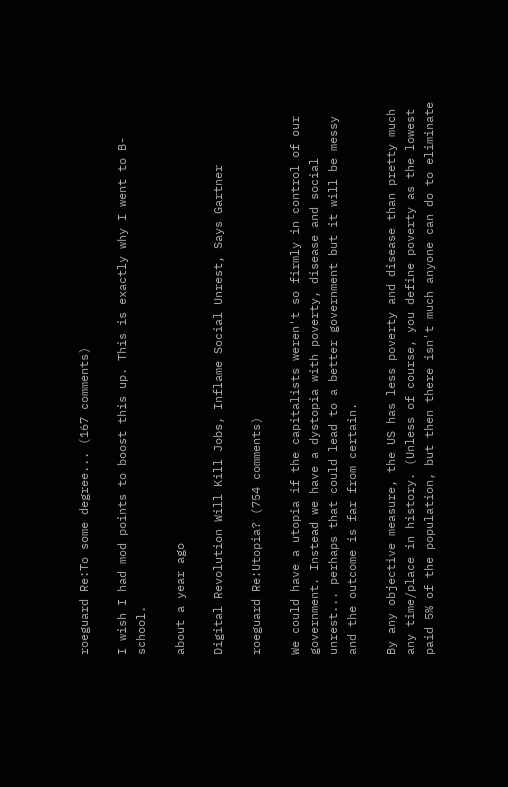roeguard Re:To some degree... (167 comments)

I wish I had mod points to boost this up. This is exactly why I went to B-school.

about a year ago

Digital Revolution Will Kill Jobs, Inflame Social Unrest, Says Gartner

roeguard Re:Utopia? (754 comments)

We could have a utopia if the capitalists weren't so firmly in control of our government. Instead we have a dystopia with poverty, disease and social unrest... perhaps that could lead to a better government but it will be messy and the outcome is far from certain.

By any objective measure, the US has less poverty and disease than pretty much any time/place in history. (Unless of course, you define poverty as the lowest paid 5% of the population, but then there isn't much anyone can do to eliminate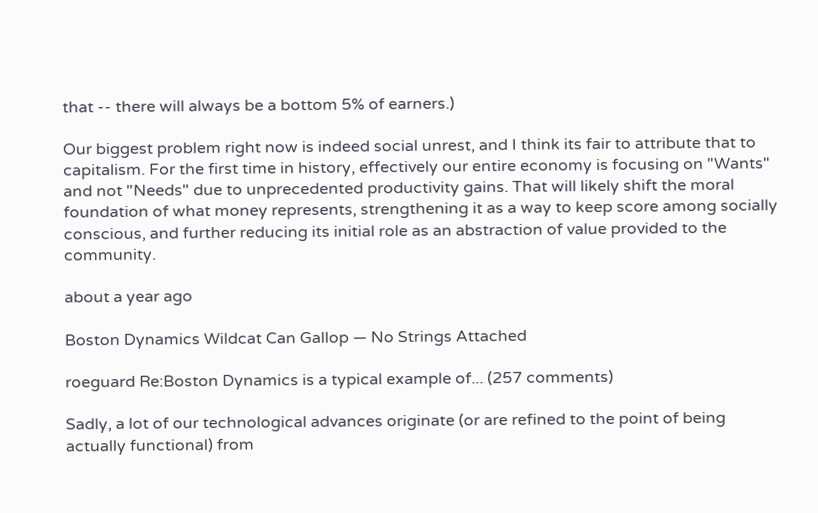that -- there will always be a bottom 5% of earners.)

Our biggest problem right now is indeed social unrest, and I think its fair to attribute that to capitalism. For the first time in history, effectively our entire economy is focusing on "Wants" and not "Needs" due to unprecedented productivity gains. That will likely shift the moral foundation of what money represents, strengthening it as a way to keep score among socially conscious, and further reducing its initial role as an abstraction of value provided to the community.

about a year ago

Boston Dynamics Wildcat Can Gallop — No Strings Attached

roeguard Re:Boston Dynamics is a typical example of... (257 comments)

Sadly, a lot of our technological advances originate (or are refined to the point of being actually functional) from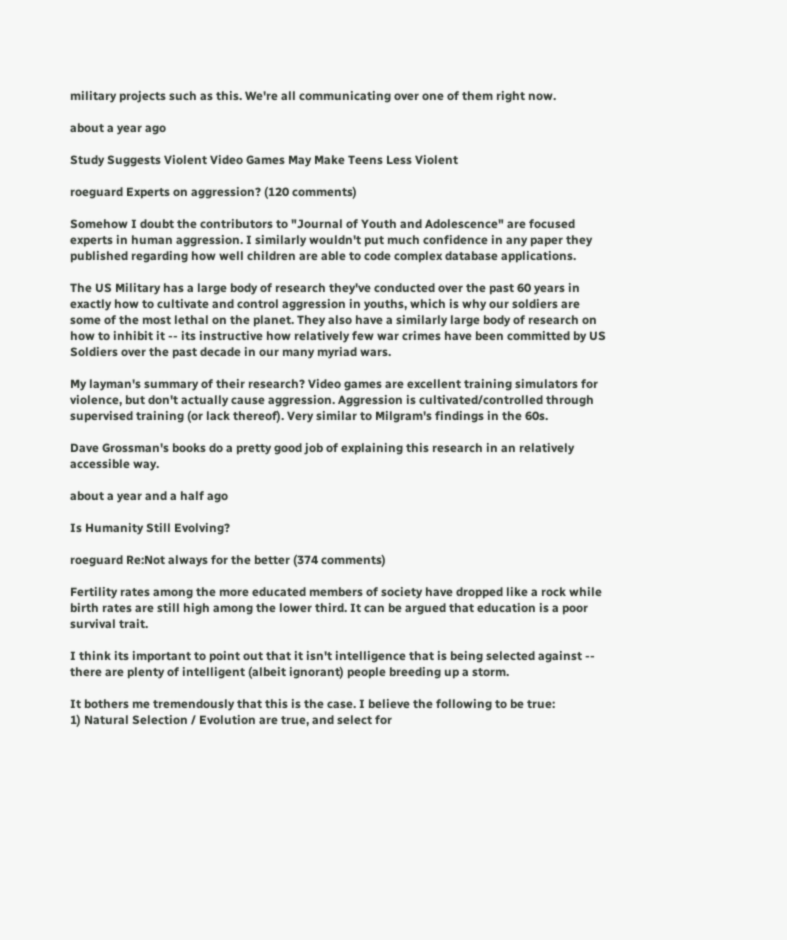military projects such as this. We're all communicating over one of them right now.

about a year ago

Study Suggests Violent Video Games May Make Teens Less Violent

roeguard Experts on aggression? (120 comments)

Somehow I doubt the contributors to "Journal of Youth and Adolescence" are focused experts in human aggression. I similarly wouldn't put much confidence in any paper they published regarding how well children are able to code complex database applications.

The US Military has a large body of research they've conducted over the past 60 years in exactly how to cultivate and control aggression in youths, which is why our soldiers are some of the most lethal on the planet. They also have a similarly large body of research on how to inhibit it -- its instructive how relatively few war crimes have been committed by US Soldiers over the past decade in our many myriad wars.

My layman's summary of their research? Video games are excellent training simulators for violence, but don't actually cause aggression. Aggression is cultivated/controlled through supervised training (or lack thereof). Very similar to Milgram's findings in the 60s.

Dave Grossman's books do a pretty good job of explaining this research in an relatively accessible way.

about a year and a half ago

Is Humanity Still Evolving?

roeguard Re:Not always for the better (374 comments)

Fertility rates among the more educated members of society have dropped like a rock while birth rates are still high among the lower third. It can be argued that education is a poor survival trait.

I think its important to point out that it isn't intelligence that is being selected against -- there are plenty of intelligent (albeit ignorant) people breeding up a storm.

It bothers me tremendously that this is the case. I believe the following to be true:
1) Natural Selection / Evolution are true, and select for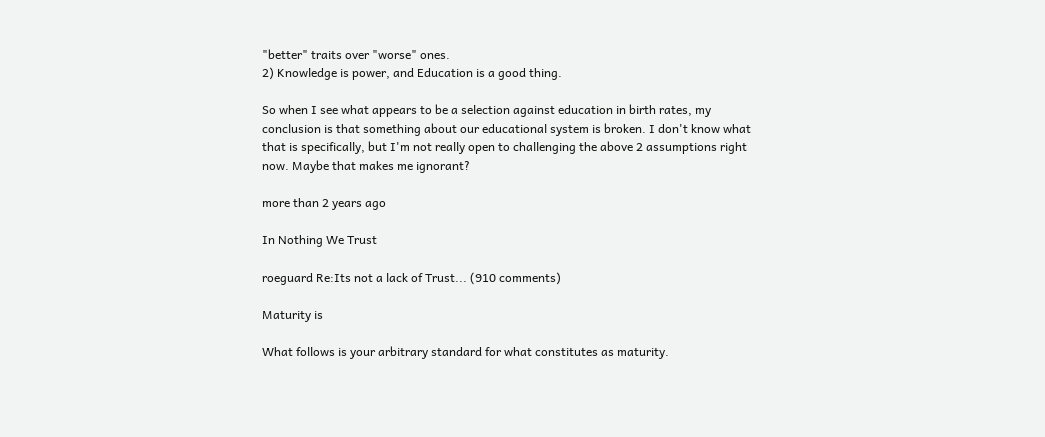"better" traits over "worse" ones.
2) Knowledge is power, and Education is a good thing.

So when I see what appears to be a selection against education in birth rates, my conclusion is that something about our educational system is broken. I don't know what that is specifically, but I'm not really open to challenging the above 2 assumptions right now. Maybe that makes me ignorant?

more than 2 years ago

In Nothing We Trust

roeguard Re:Its not a lack of Trust... (910 comments)

Maturity is

What follows is your arbitrary standard for what constitutes as maturity.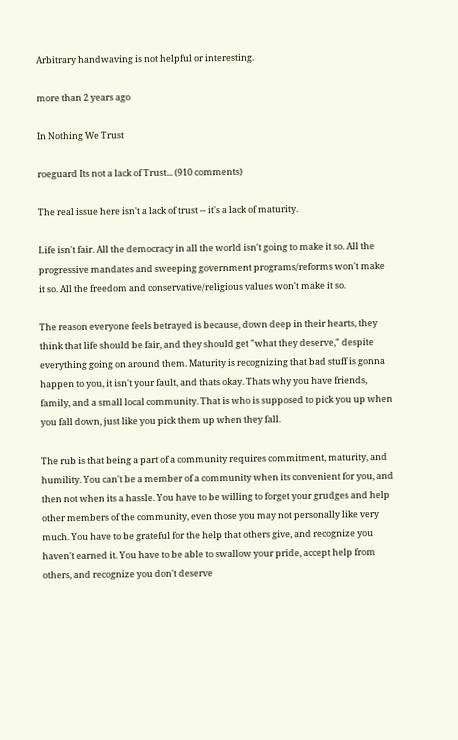Arbitrary handwaving is not helpful or interesting.

more than 2 years ago

In Nothing We Trust

roeguard Its not a lack of Trust... (910 comments)

The real issue here isn't a lack of trust -- it's a lack of maturity.

Life isn't fair. All the democracy in all the world isn't going to make it so. All the progressive mandates and sweeping government programs/reforms won't make it so. All the freedom and conservative/religious values won't make it so.

The reason everyone feels betrayed is because, down deep in their hearts, they think that life should be fair, and they should get "what they deserve," despite everything going on around them. Maturity is recognizing that bad stuff is gonna happen to you, it isn't your fault, and thats okay. Thats why you have friends, family, and a small local community. That is who is supposed to pick you up when you fall down, just like you pick them up when they fall.

The rub is that being a part of a community requires commitment, maturity, and humility. You can't be a member of a community when its convenient for you, and then not when its a hassle. You have to be willing to forget your grudges and help other members of the community, even those you may not personally like very much. You have to be grateful for the help that others give, and recognize you haven't earned it. You have to be able to swallow your pride, accept help from others, and recognize you don't deserve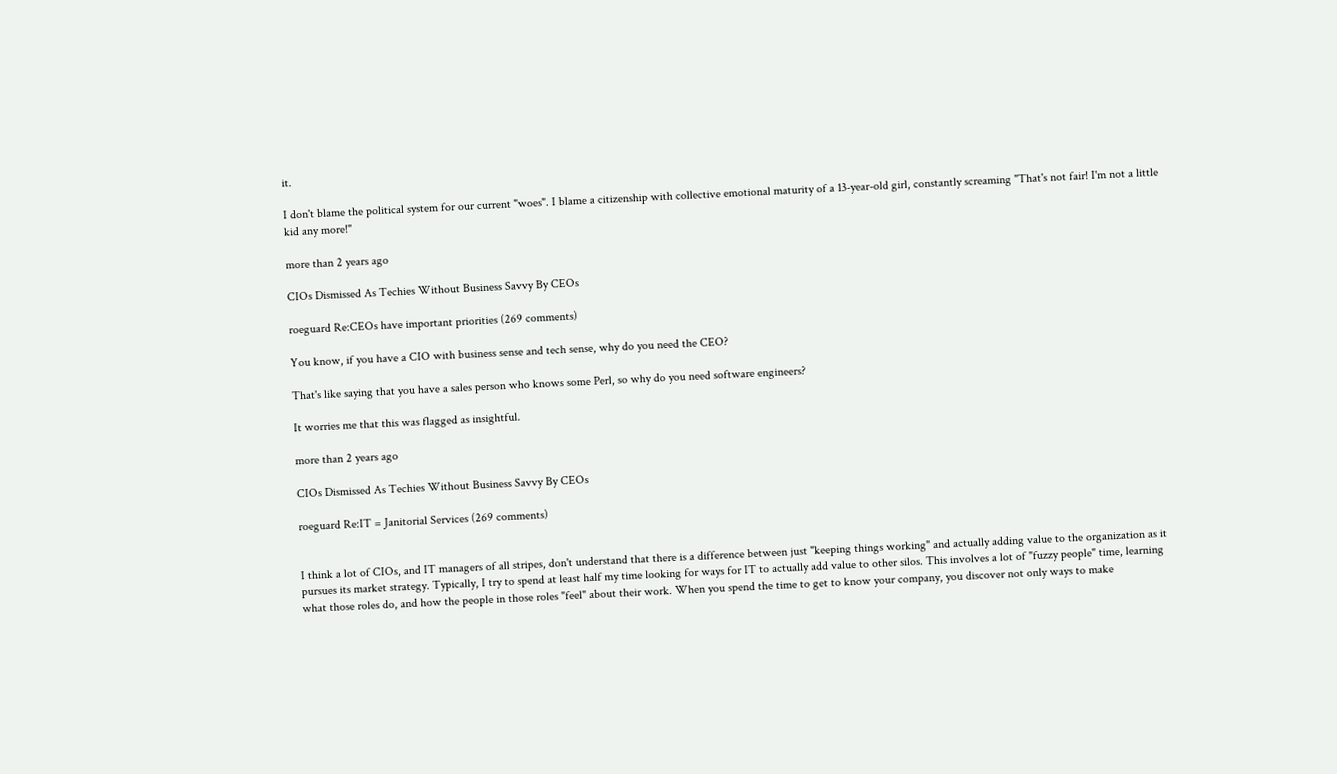it.

I don't blame the political system for our current "woes". I blame a citizenship with collective emotional maturity of a 13-year-old girl, constantly screaming "That's not fair! I'm not a little kid any more!"

more than 2 years ago

CIOs Dismissed As Techies Without Business Savvy By CEOs

roeguard Re:CEOs have important priorities (269 comments)

You know, if you have a CIO with business sense and tech sense, why do you need the CEO?

That's like saying that you have a sales person who knows some Perl, so why do you need software engineers?

It worries me that this was flagged as insightful.

more than 2 years ago

CIOs Dismissed As Techies Without Business Savvy By CEOs

roeguard Re:IT = Janitorial Services (269 comments)


I think a lot of CIOs, and IT managers of all stripes, don't understand that there is a difference between just "keeping things working" and actually adding value to the organization as it pursues its market strategy. Typically, I try to spend at least half my time looking for ways for IT to actually add value to other silos. This involves a lot of "fuzzy people" time, learning what those roles do, and how the people in those roles "feel" about their work. When you spend the time to get to know your company, you discover not only ways to make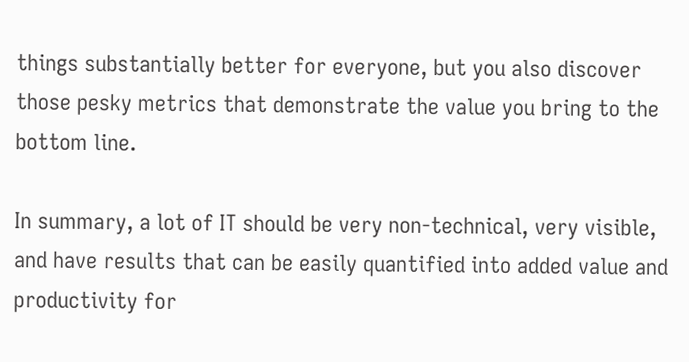things substantially better for everyone, but you also discover those pesky metrics that demonstrate the value you bring to the bottom line.

In summary, a lot of IT should be very non-technical, very visible, and have results that can be easily quantified into added value and productivity for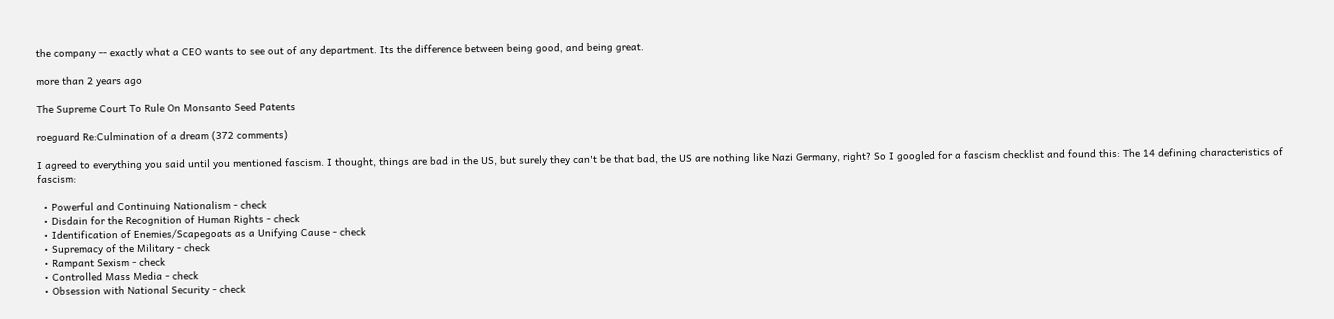the company -- exactly what a CEO wants to see out of any department. Its the difference between being good, and being great.

more than 2 years ago

The Supreme Court To Rule On Monsanto Seed Patents

roeguard Re:Culmination of a dream (372 comments)

I agreed to everything you said until you mentioned fascism. I thought, things are bad in the US, but surely they can't be that bad, the US are nothing like Nazi Germany, right? So I googled for a fascism checklist and found this: The 14 defining characteristics of fascism:

  • Powerful and Continuing Nationalism - check
  • Disdain for the Recognition of Human Rights - check
  • Identification of Enemies/Scapegoats as a Unifying Cause - check
  • Supremacy of the Military - check
  • Rampant Sexism - check
  • Controlled Mass Media - check
  • Obsession with National Security - check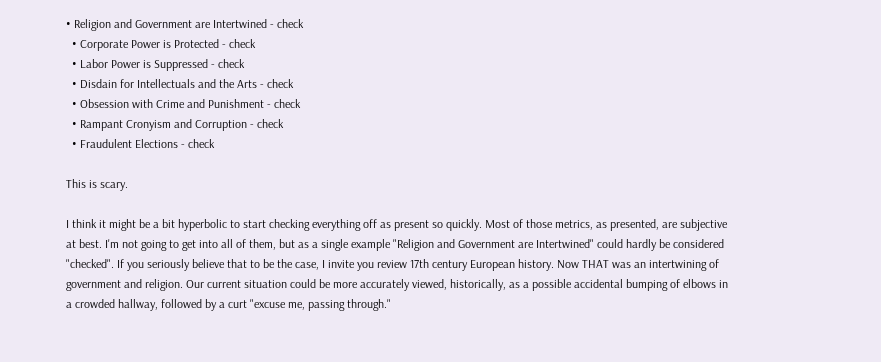• Religion and Government are Intertwined - check
  • Corporate Power is Protected - check
  • Labor Power is Suppressed - check
  • Disdain for Intellectuals and the Arts - check
  • Obsession with Crime and Punishment - check
  • Rampant Cronyism and Corruption - check
  • Fraudulent Elections - check

This is scary.

I think it might be a bit hyperbolic to start checking everything off as present so quickly. Most of those metrics, as presented, are subjective at best. I'm not going to get into all of them, but as a single example "Religion and Government are Intertwined" could hardly be considered "checked". If you seriously believe that to be the case, I invite you review 17th century European history. Now THAT was an intertwining of government and religion. Our current situation could be more accurately viewed, historically, as a possible accidental bumping of elbows in a crowded hallway, followed by a curt "excuse me, passing through."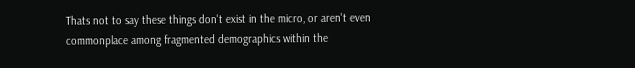Thats not to say these things don't exist in the micro, or aren't even commonplace among fragmented demographics within the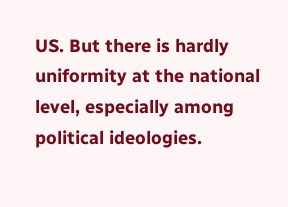US. But there is hardly uniformity at the national level, especially among political ideologies.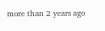more than 2 years ago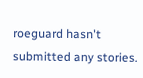roeguard hasn't submitted any stories.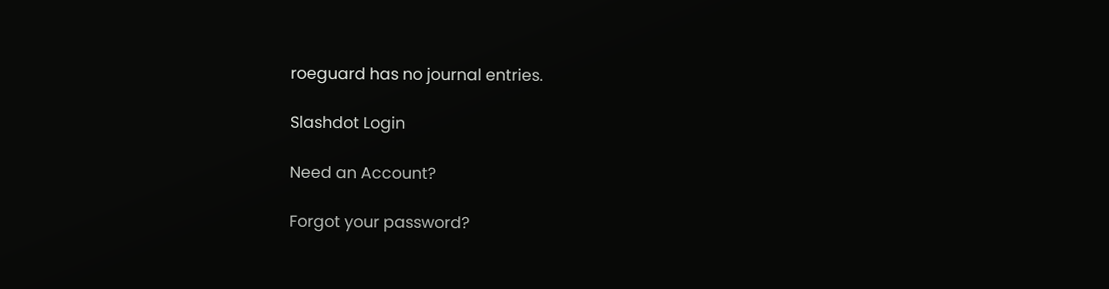roeguard has no journal entries.

Slashdot Login

Need an Account?

Forgot your password?